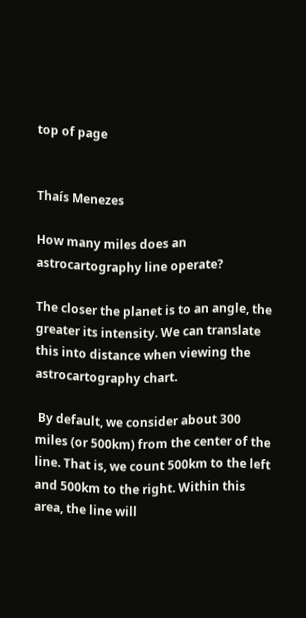top of page


Thaís Menezes

How many miles does an astrocartography line operate?

The closer the planet is to an angle, the greater its intensity. We can translate this into distance when viewing the astrocartography chart.

 By default, we consider about 300 miles (or 500km) from the center of the line. That is, we count 500km to the left and 500km to the right. Within this area, the line will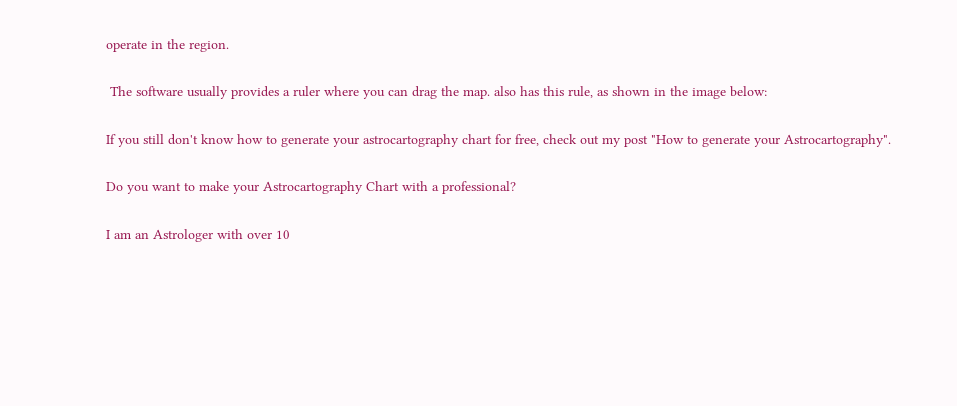operate in the region.

 The software usually provides a ruler where you can drag the map. also has this rule, as shown in the image below:

If you still don't know how to generate your astrocartography chart for free, check out my post "How to generate your Astrocartography".

Do you want to make your Astrocartography Chart with a professional?

I am an Astrologer with over 10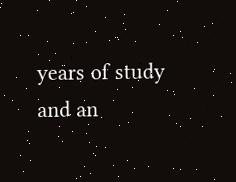years of study and an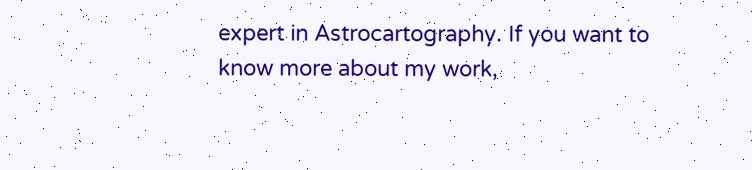expert in Astrocartography. If you want to know more about my work,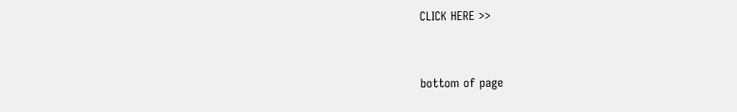CLICK HERE >>


bottom of page